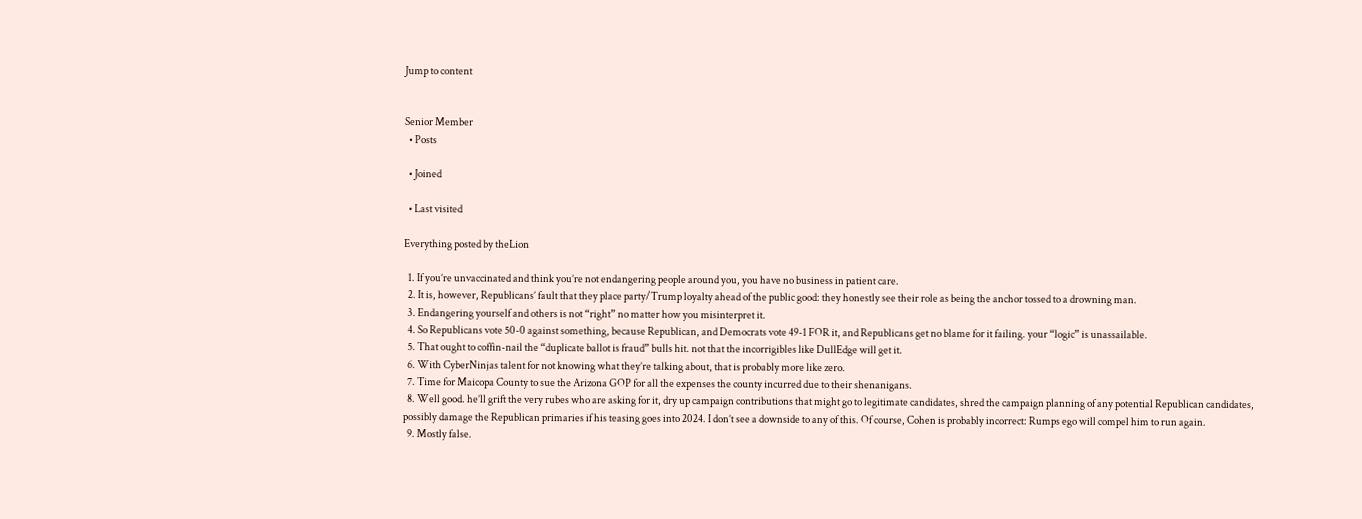Jump to content


Senior Member
  • Posts

  • Joined

  • Last visited

Everything posted by theLion

  1. If you’re unvaccinated and think you’re not endangering people around you, you have no business in patient care.
  2. It is, however, Republicans’ fault that they place party/Trump loyalty ahead of the public good: they honestly see their role as being the anchor tossed to a drowning man.
  3. Endangering yourself and others is not “right” no matter how you misinterpret it.
  4. So Republicans vote 50-0 against something, because Republican, and Democrats vote 49-1 FOR it, and Republicans get no blame for it failing. your “logic” is unassailable.
  5. That ought to coffin-nail the “duplicate ballot is fraud” bulls hit. not that the incorrigibles like DullEdge will get it.
  6. With CyberNinjas talent for not knowing what they’re talking about, that is probably more like zero.
  7. Time for Maicopa County to sue the Arizona GOP for all the expenses the county incurred due to their shenanigans.
  8. Well good. he’ll grift the very rubes who are asking for it, dry up campaign contributions that might go to legitimate candidates, shred the campaign planning of any potential Republican candidates, possibly damage the Republican primaries if his teasing goes into 2024. I don’t see a downside to any of this. Of course, Cohen is probably incorrect: Rumps ego will compel him to run again.
  9. Mostly false.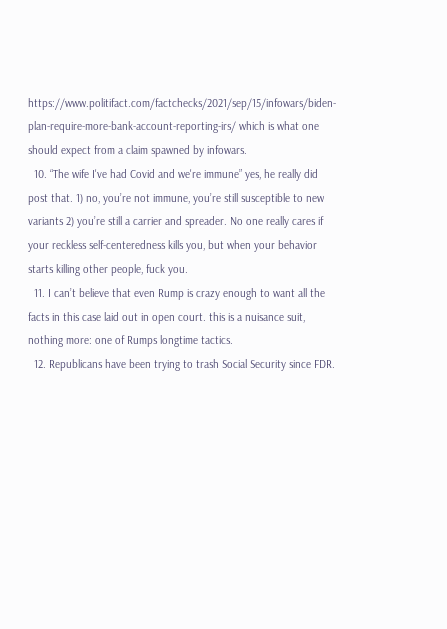https://www.politifact.com/factchecks/2021/sep/15/infowars/biden-plan-require-more-bank-account-reporting-irs/ which is what one should expect from a claim spawned by infowars.
  10. “The wife I've had Covid and we're immune” yes, he really did post that. 1) no, you’re not immune, you’re still susceptible to new variants 2) you’re still a carrier and spreader. No one really cares if your reckless self-centeredness kills you, but when your behavior starts killing other people, fuck you.
  11. I can’t believe that even Rump is crazy enough to want all the facts in this case laid out in open court. this is a nuisance suit, nothing more: one of Rumps longtime tactics.
  12. Republicans have been trying to trash Social Security since FDR.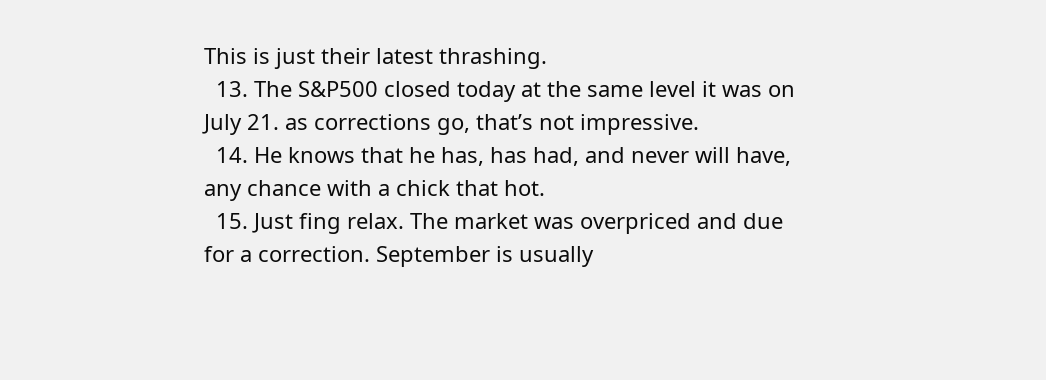This is just their latest thrashing.
  13. The S&P500 closed today at the same level it was on July 21. as corrections go, that’s not impressive.
  14. He knows that he has, has had, and never will have, any chance with a chick that hot.
  15. Just fing relax. The market was overpriced and due for a correction. September is usually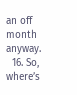an off month anyway.
  16. So, where’s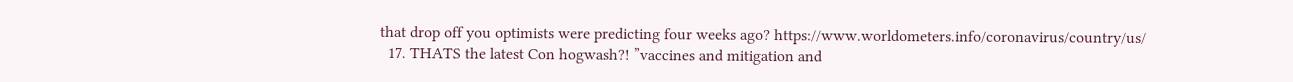that drop off you optimists were predicting four weeks ago? https://www.worldometers.info/coronavirus/country/us/
  17. THATS the latest Con hogwash?! ”vaccines and mitigation and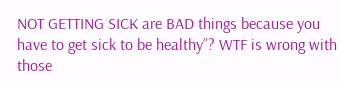NOT GETTING SICK are BAD things because you have to get sick to be healthy”? WTF is wrong with those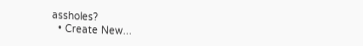assholes?
  • Create New...